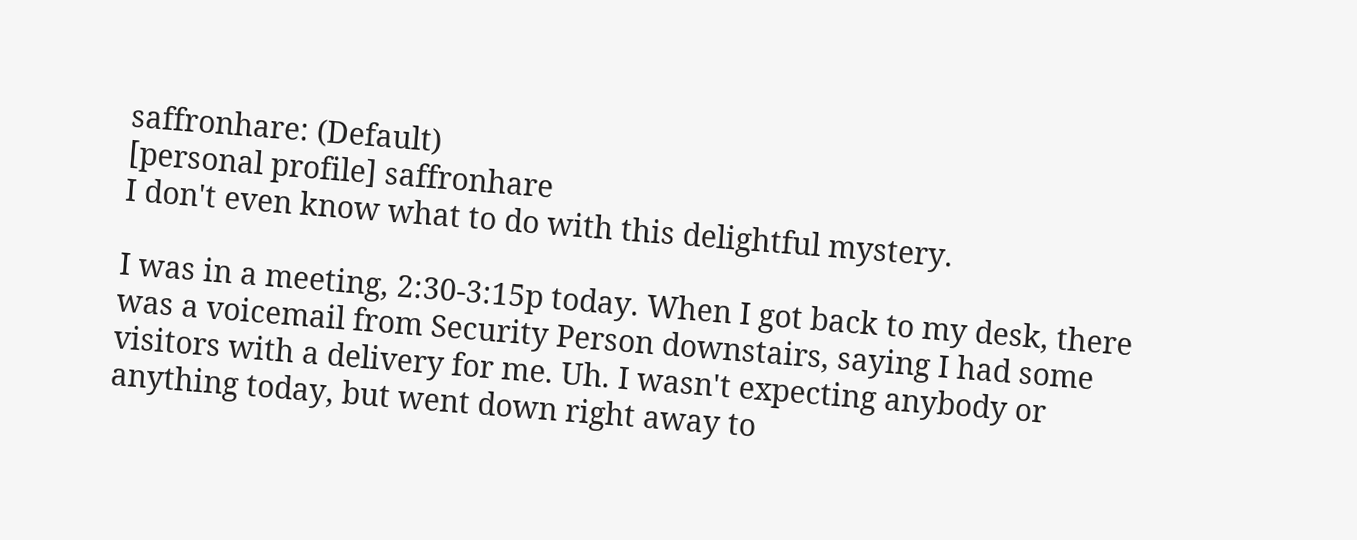saffronhare: (Default)
[personal profile] saffronhare
I don't even know what to do with this delightful mystery.

I was in a meeting, 2:30-3:15p today. When I got back to my desk, there was a voicemail from Security Person downstairs, saying I had some visitors with a delivery for me. Uh. I wasn't expecting anybody or anything today, but went down right away to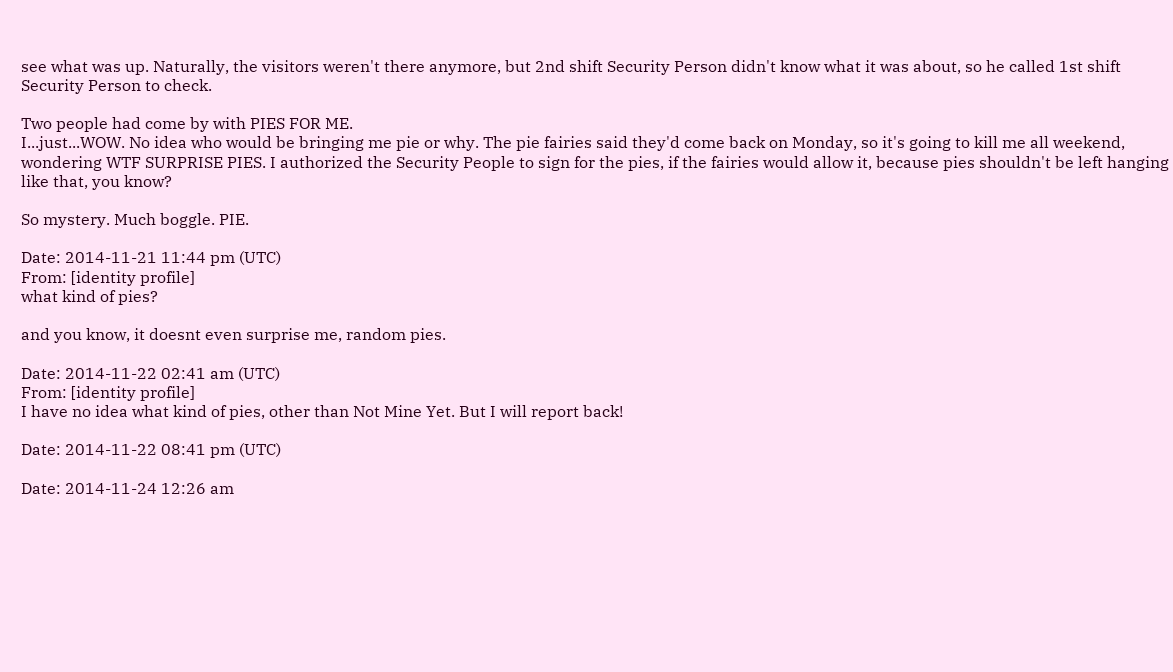see what was up. Naturally, the visitors weren't there anymore, but 2nd shift Security Person didn't know what it was about, so he called 1st shift Security Person to check.

Two people had come by with PIES FOR ME.
I...just...WOW. No idea who would be bringing me pie or why. The pie fairies said they'd come back on Monday, so it's going to kill me all weekend, wondering WTF SURPRISE PIES. I authorized the Security People to sign for the pies, if the fairies would allow it, because pies shouldn't be left hanging like that, you know?

So mystery. Much boggle. PIE.

Date: 2014-11-21 11:44 pm (UTC)
From: [identity profile]
what kind of pies?

and you know, it doesnt even surprise me, random pies.

Date: 2014-11-22 02:41 am (UTC)
From: [identity profile]
I have no idea what kind of pies, other than Not Mine Yet. But I will report back!

Date: 2014-11-22 08:41 pm (UTC)

Date: 2014-11-24 12:26 am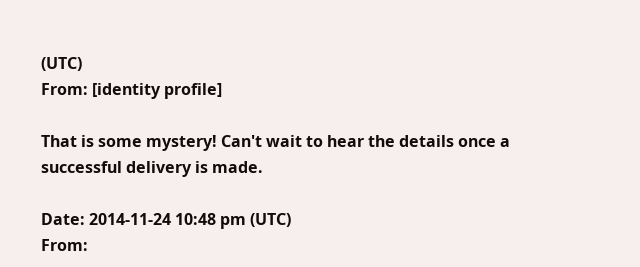(UTC)
From: [identity profile]

That is some mystery! Can't wait to hear the details once a successful delivery is made.

Date: 2014-11-24 10:48 pm (UTC)
From: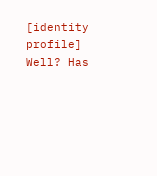[identity profile]
Well? Has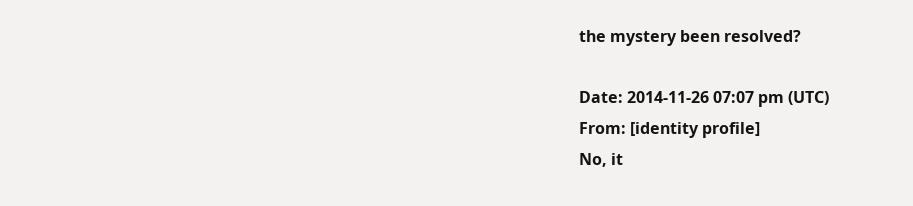the mystery been resolved?

Date: 2014-11-26 07:07 pm (UTC)
From: [identity profile]
No, it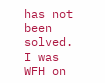has not been solved. I was WFH on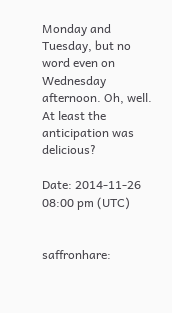Monday and Tuesday, but no word even on Wednesday afternoon. Oh, well. At least the anticipation was delicious?

Date: 2014-11-26 08:00 pm (UTC)


saffronhare: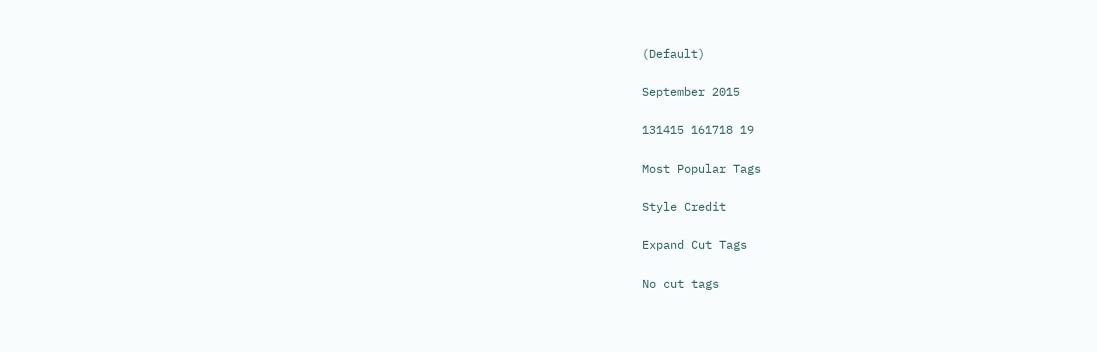(Default)

September 2015

131415 161718 19

Most Popular Tags

Style Credit

Expand Cut Tags

No cut tags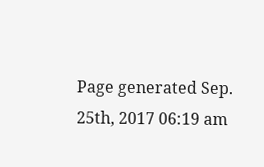Page generated Sep. 25th, 2017 06:19 am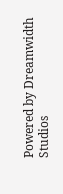Powered by Dreamwidth Studios